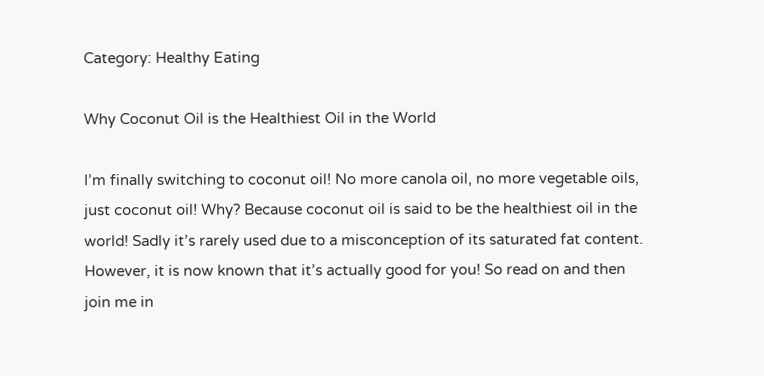Category: Healthy Eating

Why Coconut Oil is the Healthiest Oil in the World

I’m finally switching to coconut oil! No more canola oil, no more vegetable oils, just coconut oil! Why? Because coconut oil is said to be the healthiest oil in the world! Sadly it’s rarely used due to a misconception of its saturated fat content. However, it is now known that it’s actually good for you! So read on and then join me in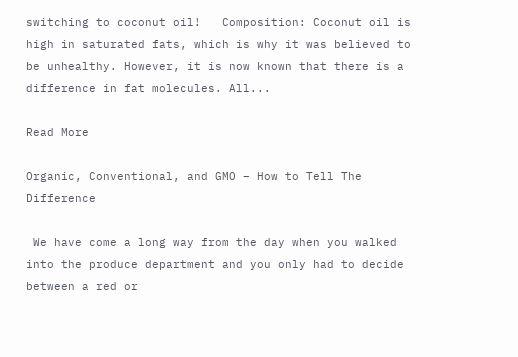switching to coconut oil!   Composition: Coconut oil is high in saturated fats, which is why it was believed to be unhealthy. However, it is now known that there is a difference in fat molecules. All...

Read More

Organic, Conventional, and GMO – How to Tell The Difference

 We have come a long way from the day when you walked into the produce department and you only had to decide between a red or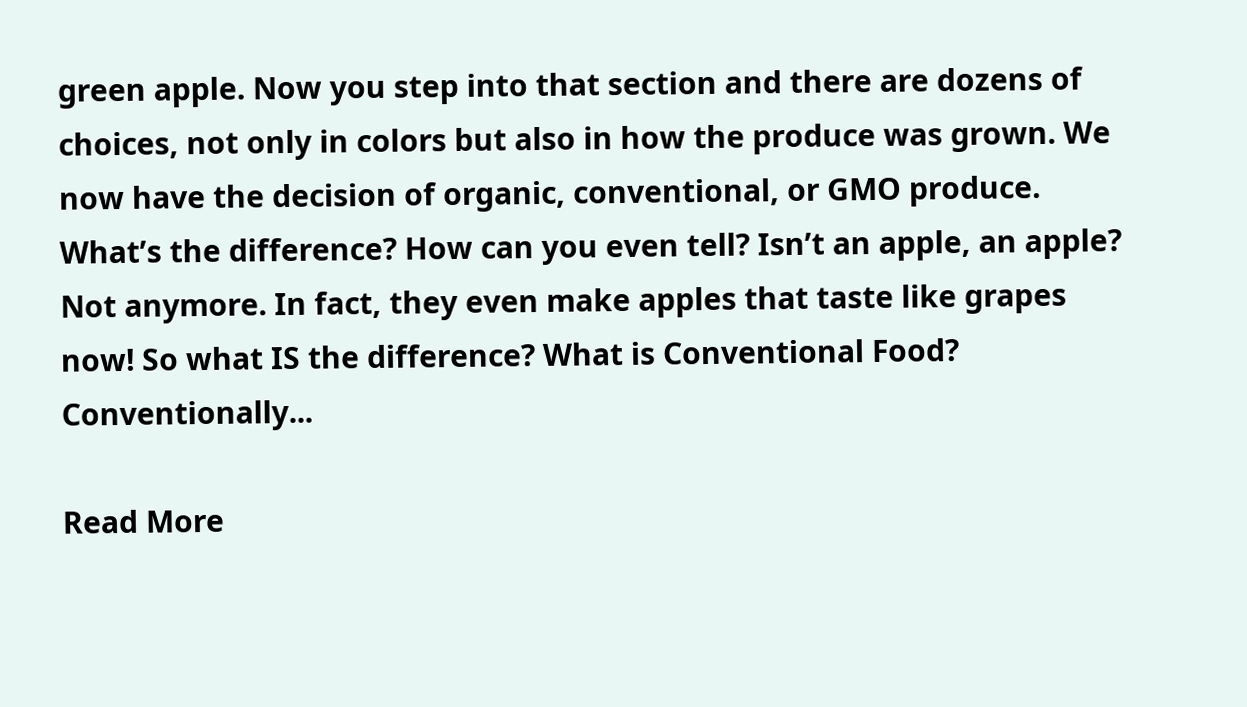green apple. Now you step into that section and there are dozens of choices, not only in colors but also in how the produce was grown. We now have the decision of organic, conventional, or GMO produce. What’s the difference? How can you even tell? Isn’t an apple, an apple? Not anymore. In fact, they even make apples that taste like grapes now! So what IS the difference? What is Conventional Food? Conventionally...

Read More